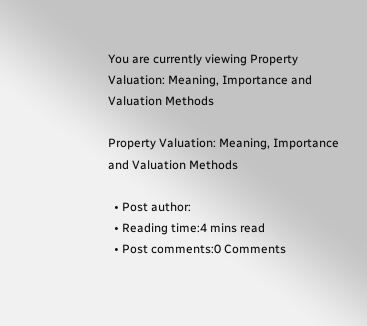You are currently viewing Property Valuation: Meaning, Importance and Valuation Methods

Property Valuation: Meaning, Importance and Valuation Methods

  • Post author:
  • Reading time:4 mins read
  • Post comments:0 Comments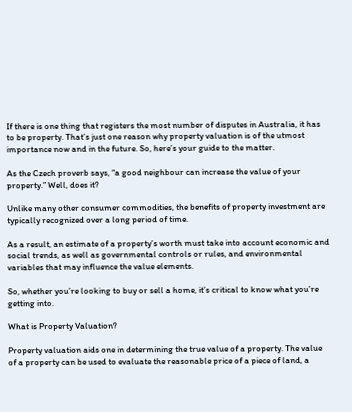If there is one thing that registers the most number of disputes in Australia, it has to be property. That’s just one reason why property valuation is of the utmost importance now and in the future. So, here’s your guide to the matter.

As the Czech proverb says, “a good neighbour can increase the value of your property.” Well, does it?

Unlike many other consumer commodities, the benefits of property investment are typically recognized over a long period of time.

As a result, an estimate of a property’s worth must take into account economic and social trends, as well as governmental controls or rules, and environmental variables that may influence the value elements.

So, whether you’re looking to buy or sell a home, it’s critical to know what you’re getting into.

What is Property Valuation?

Property valuation aids one in determining the true value of a property. The value of a property can be used to evaluate the reasonable price of a piece of land, a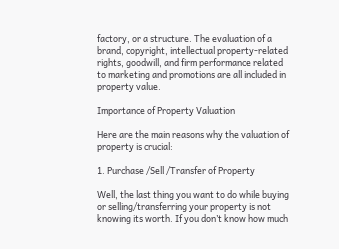factory, or a structure. The evaluation of a brand, copyright, intellectual property-related rights, goodwill, and firm performance related to marketing and promotions are all included in property value.

Importance of Property Valuation

Here are the main reasons why the valuation of property is crucial:

1. Purchase /Sell /Transfer of Property

Well, the last thing you want to do while buying or selling/transferring your property is not knowing its worth. If you don’t know how much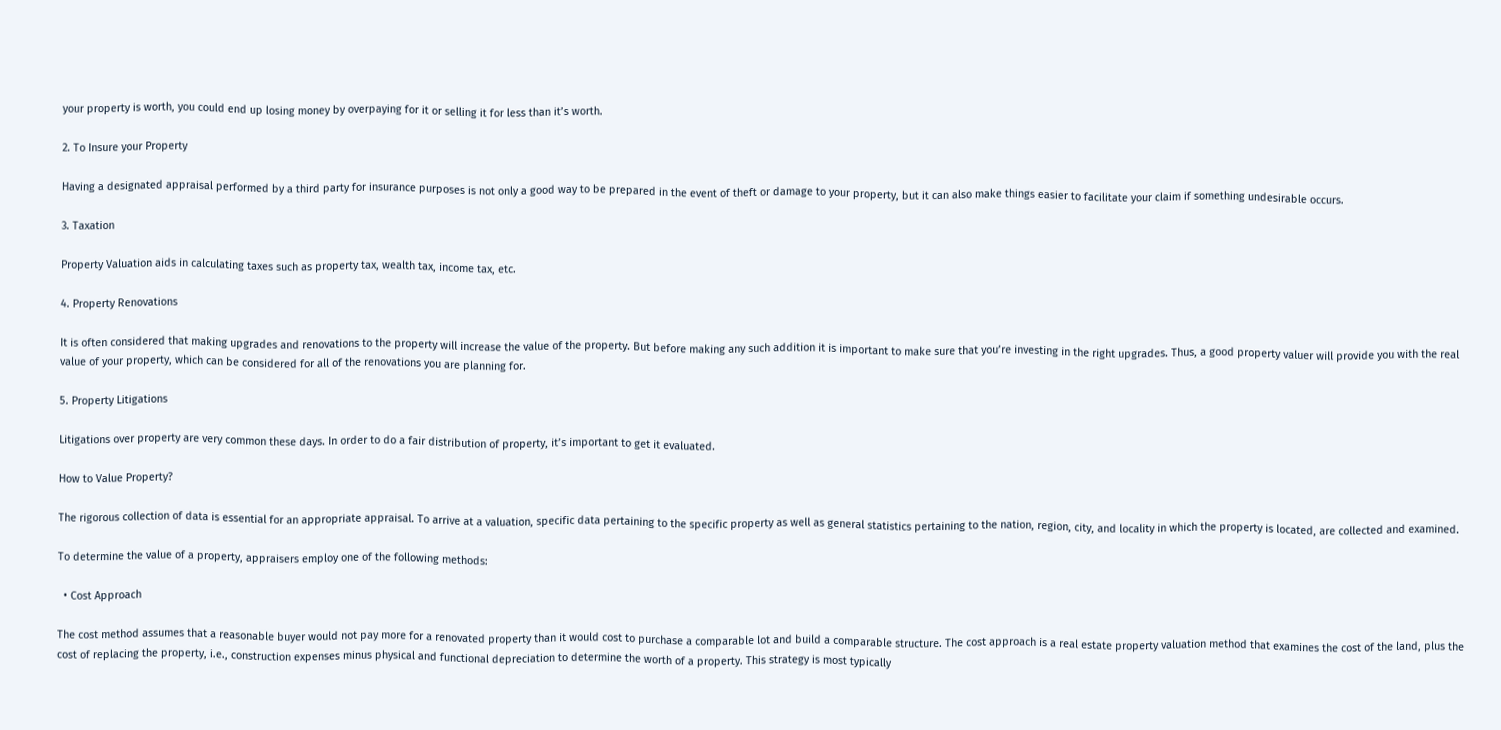your property is worth, you could end up losing money by overpaying for it or selling it for less than it’s worth.

2. To Insure your Property

Having a designated appraisal performed by a third party for insurance purposes is not only a good way to be prepared in the event of theft or damage to your property, but it can also make things easier to facilitate your claim if something undesirable occurs.

3. Taxation

Property Valuation aids in calculating taxes such as property tax, wealth tax, income tax, etc.

4. Property Renovations

It is often considered that making upgrades and renovations to the property will increase the value of the property. But before making any such addition it is important to make sure that you’re investing in the right upgrades. Thus, a good property valuer will provide you with the real value of your property, which can be considered for all of the renovations you are planning for.

5. Property Litigations

Litigations over property are very common these days. In order to do a fair distribution of property, it’s important to get it evaluated.

How to Value Property?

The rigorous collection of data is essential for an appropriate appraisal. To arrive at a valuation, specific data pertaining to the specific property as well as general statistics pertaining to the nation, region, city, and locality in which the property is located, are collected and examined.

To determine the value of a property, appraisers employ one of the following methods:

  • Cost Approach

The cost method assumes that a reasonable buyer would not pay more for a renovated property than it would cost to purchase a comparable lot and build a comparable structure. The cost approach is a real estate property valuation method that examines the cost of the land, plus the cost of replacing the property, i.e., construction expenses minus physical and functional depreciation to determine the worth of a property. This strategy is most typically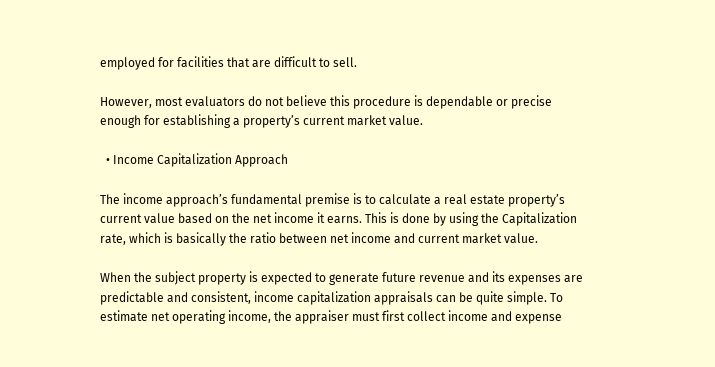employed for facilities that are difficult to sell.

However, most evaluators do not believe this procedure is dependable or precise enough for establishing a property’s current market value.

  • Income Capitalization Approach

The income approach’s fundamental premise is to calculate a real estate property’s current value based on the net income it earns. This is done by using the Capitalization rate, which is basically the ratio between net income and current market value.

When the subject property is expected to generate future revenue and its expenses are predictable and consistent, income capitalization appraisals can be quite simple. To estimate net operating income, the appraiser must first collect income and expense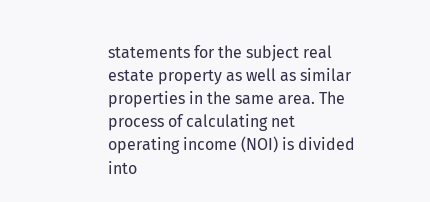statements for the subject real estate property as well as similar properties in the same area. The process of calculating net operating income (NOI) is divided into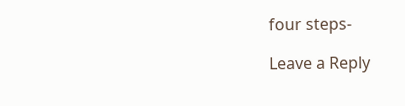four steps-

Leave a Reply